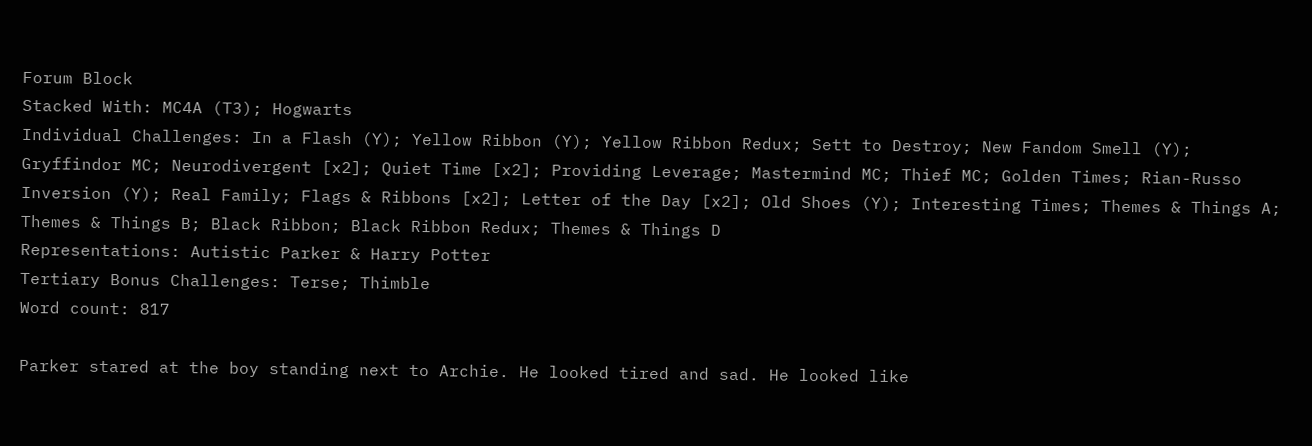Forum Block
Stacked With: MC4A (T3); Hogwarts
Individual Challenges: In a Flash (Y); Yellow Ribbon (Y); Yellow Ribbon Redux; Sett to Destroy; New Fandom Smell (Y); Gryffindor MC; Neurodivergent [x2]; Quiet Time [x2]; Providing Leverage; Mastermind MC; Thief MC; Golden Times; Rian-Russo Inversion (Y); Real Family; Flags & Ribbons [x2]; Letter of the Day [x2]; Old Shoes (Y); Interesting Times; Themes & Things A; Themes & Things B; Black Ribbon; Black Ribbon Redux; Themes & Things D
Representations: Autistic Parker & Harry Potter
Tertiary Bonus Challenges: Terse; Thimble
Word count: 817

Parker stared at the boy standing next to Archie. He looked tired and sad. He looked like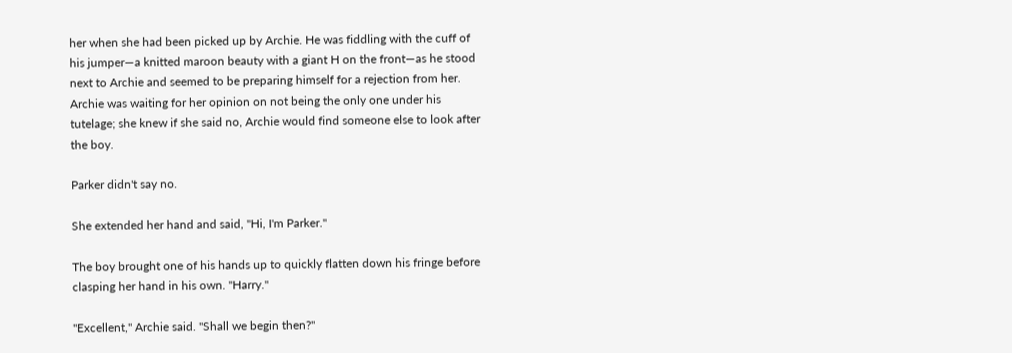her when she had been picked up by Archie. He was fiddling with the cuff of his jumper—a knitted maroon beauty with a giant H on the front—as he stood next to Archie and seemed to be preparing himself for a rejection from her. Archie was waiting for her opinion on not being the only one under his tutelage; she knew if she said no, Archie would find someone else to look after the boy.

Parker didn't say no.

She extended her hand and said, "Hi, I'm Parker."

The boy brought one of his hands up to quickly flatten down his fringe before clasping her hand in his own. "Harry."

"Excellent," Archie said. "Shall we begin then?"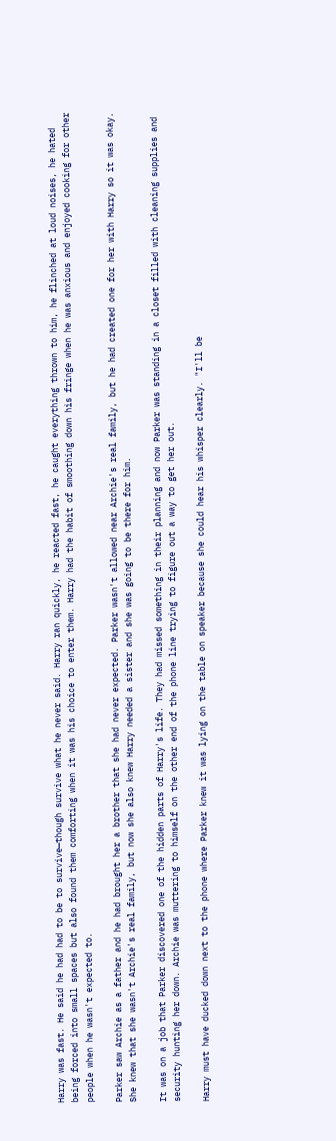Harry was fast. He said he had had to be to survive—though survive what he never said. Harry ran quickly, he reacted fast, he caught everything thrown to him, he flinched at loud noises, he hated being forced into small spaces but also found them comforting when it was his choice to enter them. Harry had the habit of smoothing down his fringe when he was anxious and enjoyed cooking for other people when he wasn't expected to.

Parker saw Archie as a father and he had brought her a brother that she had never expected. Parker wasn't allowed near Archie's real family, but he had created one for her with Harry so it was okay. She knew that she wasn't Archie's real family, but now she also knew Harry needed a sister and she was going to be there for him.

It was on a job that Parker discovered one of the hidden parts of Harry's life. They had missed something in their planning and now Parker was standing in a closet filled with cleaning supplies and security hunting her down. Archie was muttering to himself on the other end of the phone line trying to figure out a way to get her out.

Harry must have ducked down next to the phone where Parker knew it was lying on the table on speaker because she could hear his whisper clearly. "I'll be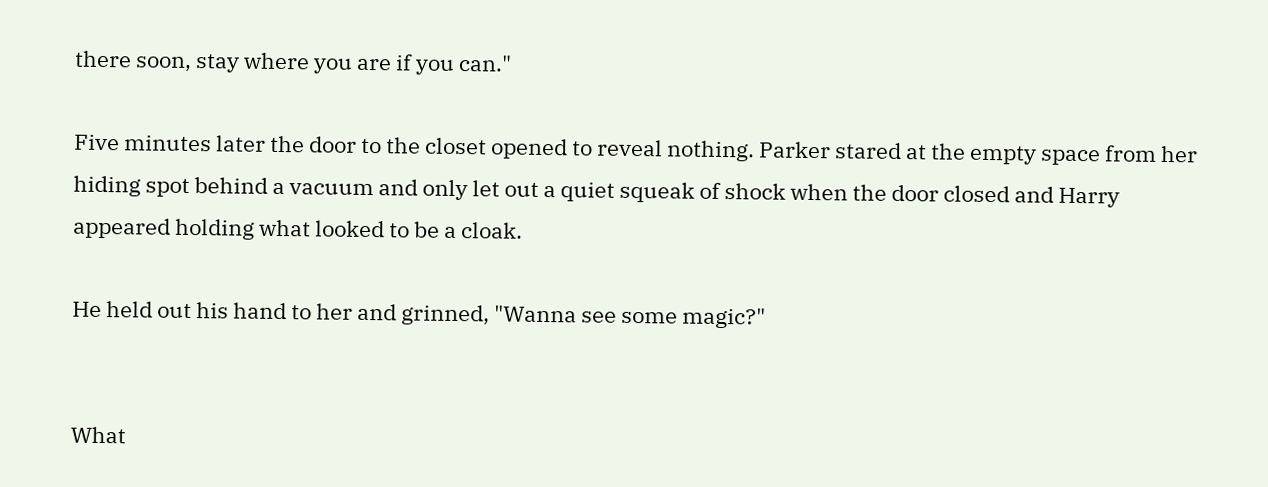there soon, stay where you are if you can."

Five minutes later the door to the closet opened to reveal nothing. Parker stared at the empty space from her hiding spot behind a vacuum and only let out a quiet squeak of shock when the door closed and Harry appeared holding what looked to be a cloak.

He held out his hand to her and grinned, "Wanna see some magic?"


What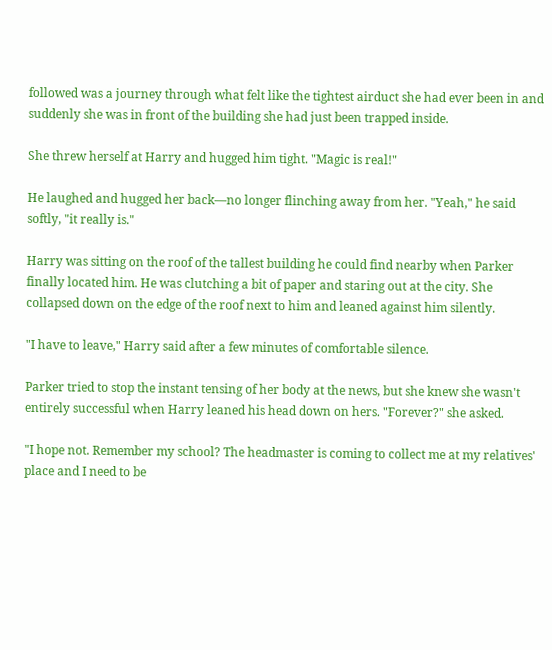followed was a journey through what felt like the tightest airduct she had ever been in and suddenly she was in front of the building she had just been trapped inside.

She threw herself at Harry and hugged him tight. "Magic is real!"

He laughed and hugged her back—no longer flinching away from her. "Yeah," he said softly, "it really is."

Harry was sitting on the roof of the tallest building he could find nearby when Parker finally located him. He was clutching a bit of paper and staring out at the city. She collapsed down on the edge of the roof next to him and leaned against him silently.

"I have to leave," Harry said after a few minutes of comfortable silence.

Parker tried to stop the instant tensing of her body at the news, but she knew she wasn't entirely successful when Harry leaned his head down on hers. "Forever?" she asked.

"I hope not. Remember my school? The headmaster is coming to collect me at my relatives' place and I need to be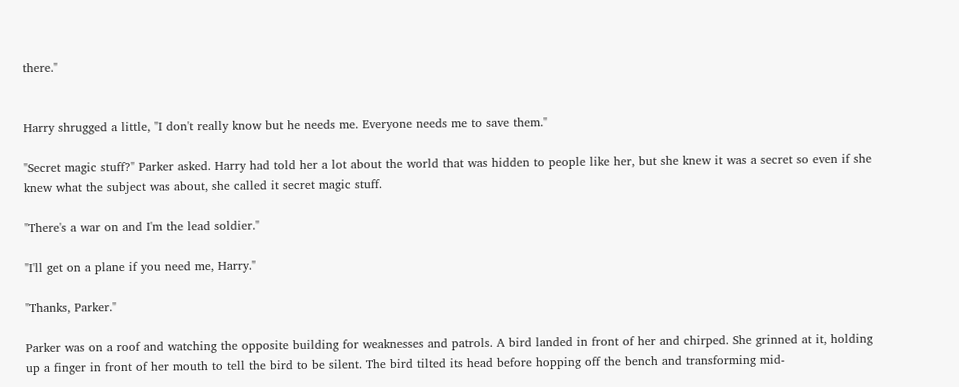there."


Harry shrugged a little, "I don't really know but he needs me. Everyone needs me to save them."

"Secret magic stuff?" Parker asked. Harry had told her a lot about the world that was hidden to people like her, but she knew it was a secret so even if she knew what the subject was about, she called it secret magic stuff.

"There's a war on and I'm the lead soldier."

"I'll get on a plane if you need me, Harry."

"Thanks, Parker."

Parker was on a roof and watching the opposite building for weaknesses and patrols. A bird landed in front of her and chirped. She grinned at it, holding up a finger in front of her mouth to tell the bird to be silent. The bird tilted its head before hopping off the bench and transforming mid-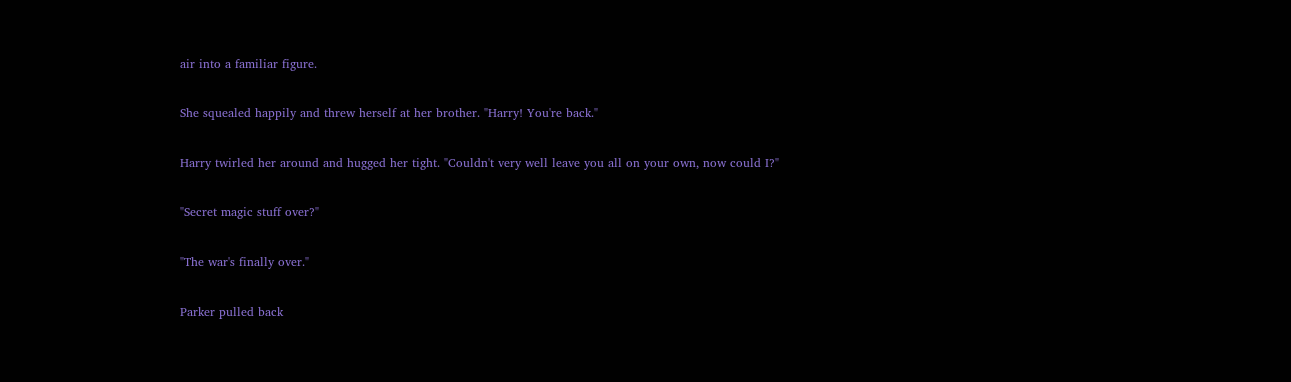air into a familiar figure.

She squealed happily and threw herself at her brother. "Harry! You're back."

Harry twirled her around and hugged her tight. "Couldn't very well leave you all on your own, now could I?"

"Secret magic stuff over?"

"The war's finally over."

Parker pulled back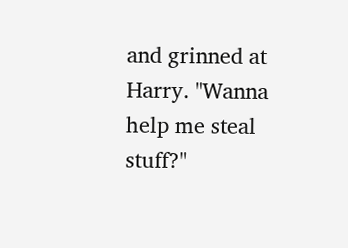and grinned at Harry. "Wanna help me steal stuff?"